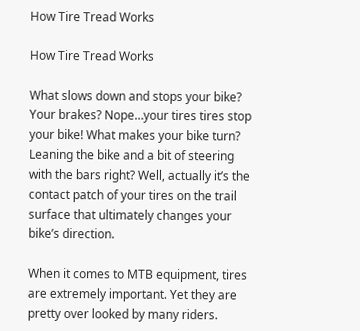How Tire Tread Works

How Tire Tread Works

What slows down and stops your bike? Your brakes? Nope…your tires tires stop your bike! What makes your bike turn? Leaning the bike and a bit of steering with the bars right? Well, actually it’s the contact patch of your tires on the trail surface that ultimately changes your bike’s direction.

When it comes to MTB equipment, tires are extremely important. Yet they are pretty over looked by many riders.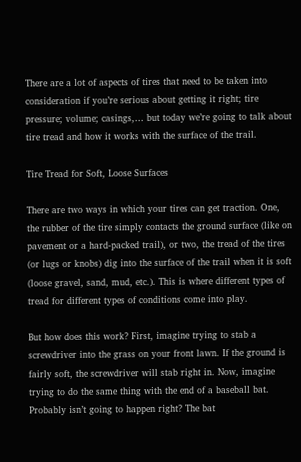There are a lot of aspects of tires that need to be taken into consideration if you’re serious about getting it right; tire pressure; volume; casings,… but today we’re going to talk about tire tread and how it works with the surface of the trail.

Tire Tread for Soft, Loose Surfaces

There are two ways in which your tires can get traction. One, the rubber of the tire simply contacts the ground surface (like on pavement or a hard-packed trail), or two, the tread of the tires (or lugs or knobs) dig into the surface of the trail when it is soft (loose gravel, sand, mud, etc.). This is where different types of tread for different types of conditions come into play.

But how does this work? First, imagine trying to stab a screwdriver into the grass on your front lawn. If the ground is fairly soft, the screwdriver will stab right in. Now, imagine trying to do the same thing with the end of a baseball bat. Probably isn’t going to happen right? The bat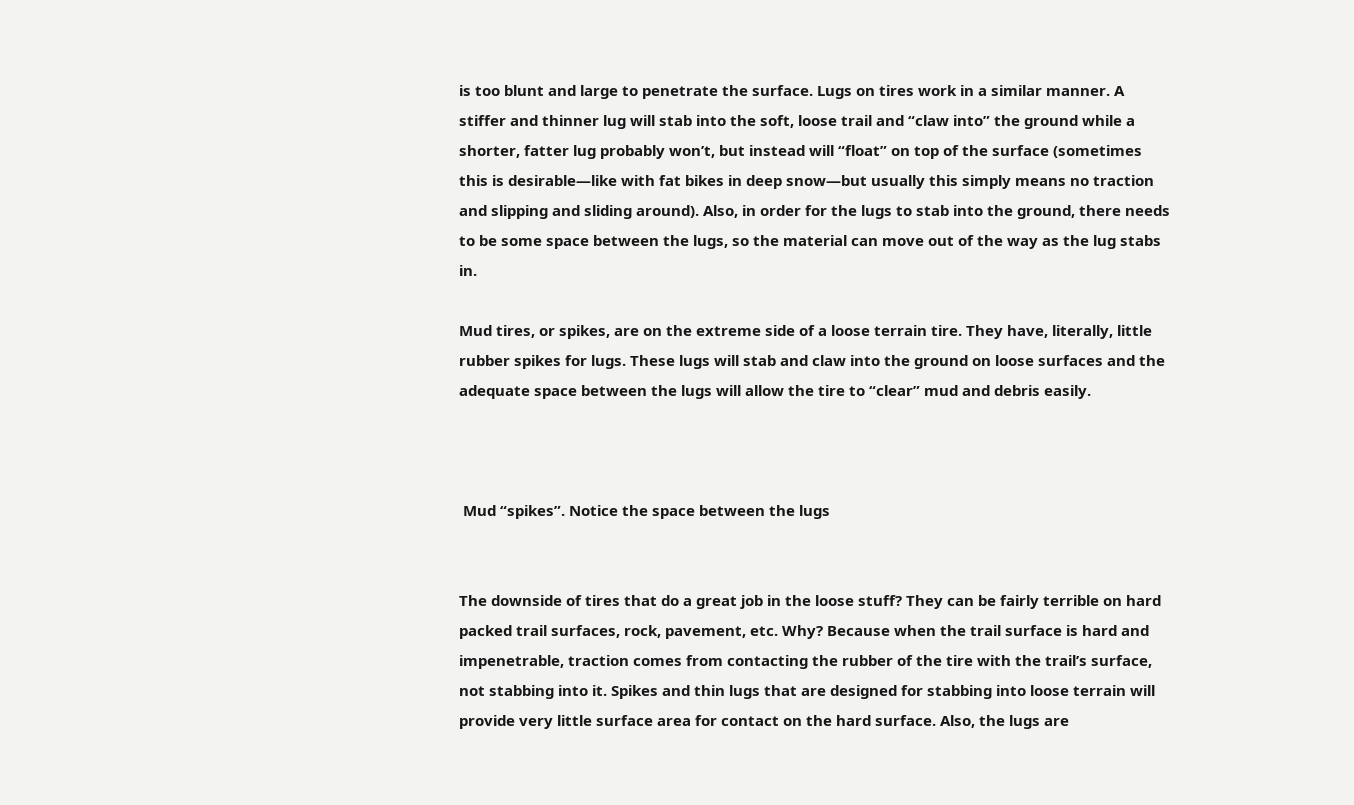is too blunt and large to penetrate the surface. Lugs on tires work in a similar manner. A stiffer and thinner lug will stab into the soft, loose trail and “claw into” the ground while a shorter, fatter lug probably won’t, but instead will “float” on top of the surface (sometimes this is desirable—like with fat bikes in deep snow—but usually this simply means no traction and slipping and sliding around). Also, in order for the lugs to stab into the ground, there needs to be some space between the lugs, so the material can move out of the way as the lug stabs in.

Mud tires, or spikes, are on the extreme side of a loose terrain tire. They have, literally, little rubber spikes for lugs. These lugs will stab and claw into the ground on loose surfaces and the adequate space between the lugs will allow the tire to “clear” mud and debris easily.



 Mud “spikes”. Notice the space between the lugs


The downside of tires that do a great job in the loose stuff? They can be fairly terrible on hard packed trail surfaces, rock, pavement, etc. Why? Because when the trail surface is hard and impenetrable, traction comes from contacting the rubber of the tire with the trail’s surface, not stabbing into it. Spikes and thin lugs that are designed for stabbing into loose terrain will provide very little surface area for contact on the hard surface. Also, the lugs are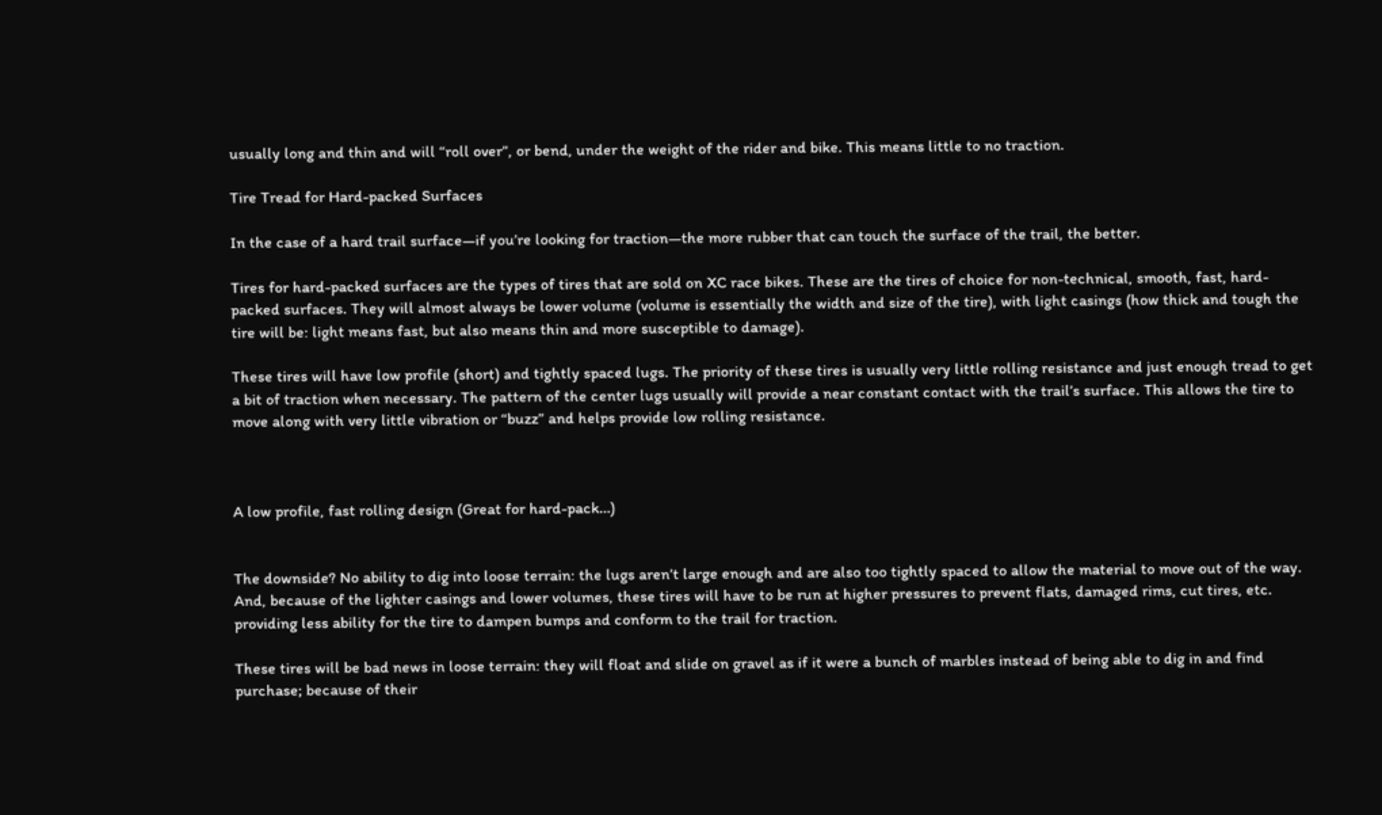usually long and thin and will “roll over”, or bend, under the weight of the rider and bike. This means little to no traction.

Tire Tread for Hard-packed Surfaces

In the case of a hard trail surface—if you’re looking for traction—the more rubber that can touch the surface of the trail, the better.

Tires for hard-packed surfaces are the types of tires that are sold on XC race bikes. These are the tires of choice for non-technical, smooth, fast, hard-packed surfaces. They will almost always be lower volume (volume is essentially the width and size of the tire), with light casings (how thick and tough the tire will be: light means fast, but also means thin and more susceptible to damage).

These tires will have low profile (short) and tightly spaced lugs. The priority of these tires is usually very little rolling resistance and just enough tread to get a bit of traction when necessary. The pattern of the center lugs usually will provide a near constant contact with the trail’s surface. This allows the tire to move along with very little vibration or “buzz” and helps provide low rolling resistance.



A low profile, fast rolling design (Great for hard-pack…)


The downside? No ability to dig into loose terrain: the lugs aren’t large enough and are also too tightly spaced to allow the material to move out of the way. And, because of the lighter casings and lower volumes, these tires will have to be run at higher pressures to prevent flats, damaged rims, cut tires, etc. providing less ability for the tire to dampen bumps and conform to the trail for traction.

These tires will be bad news in loose terrain: they will float and slide on gravel as if it were a bunch of marbles instead of being able to dig in and find purchase; because of their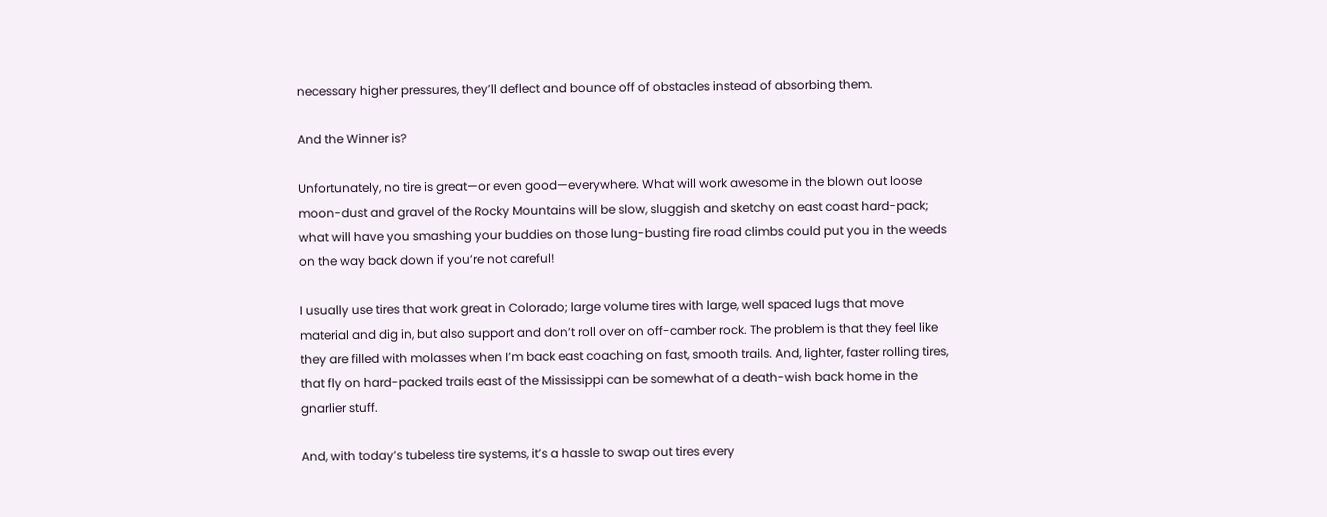necessary higher pressures, they’ll deflect and bounce off of obstacles instead of absorbing them.

And the Winner is?

Unfortunately, no tire is great—or even good—everywhere. What will work awesome in the blown out loose moon-dust and gravel of the Rocky Mountains will be slow, sluggish and sketchy on east coast hard-pack; what will have you smashing your buddies on those lung-busting fire road climbs could put you in the weeds on the way back down if you’re not careful!

I usually use tires that work great in Colorado; large volume tires with large, well spaced lugs that move material and dig in, but also support and don’t roll over on off-camber rock. The problem is that they feel like they are filled with molasses when I’m back east coaching on fast, smooth trails. And, lighter, faster rolling tires, that fly on hard-packed trails east of the Mississippi can be somewhat of a death-wish back home in the gnarlier stuff.

And, with today’s tubeless tire systems, it’s a hassle to swap out tires every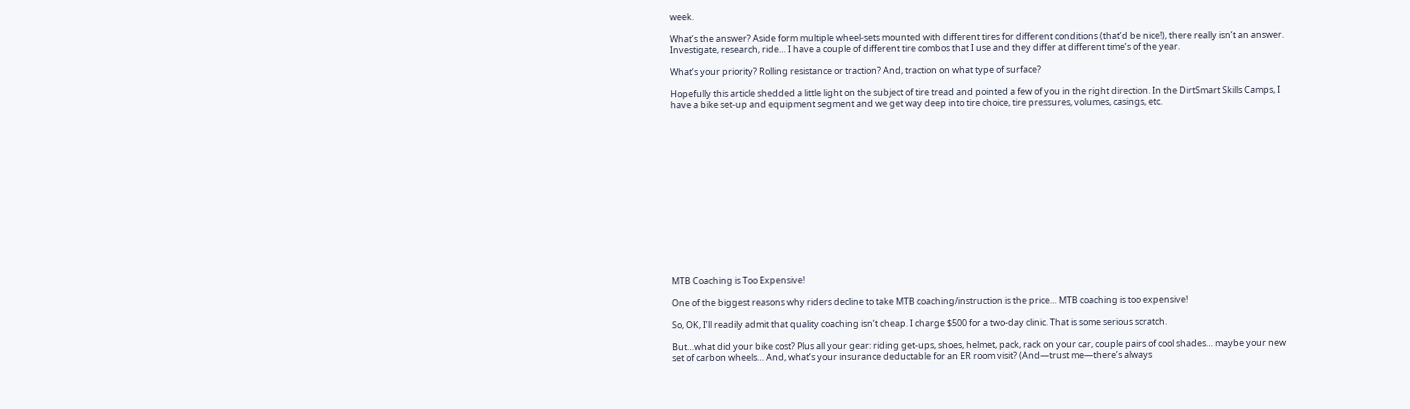week.

What’s the answer? Aside form multiple wheel-sets mounted with different tires for different conditions (that’d be nice!), there really isn’t an answer. Investigate, research, ride… I have a couple of different tire combos that I use and they differ at different time’s of the year.

What’s your priority? Rolling resistance or traction? And, traction on what type of surface?

Hopefully this article shedded a little light on the subject of tire tread and pointed a few of you in the right direction. In the DirtSmart Skills Camps, I have a bike set-up and equipment segment and we get way deep into tire choice, tire pressures, volumes, casings, etc.















MTB Coaching is Too Expensive!

One of the biggest reasons why riders decline to take MTB coaching/instruction is the price… MTB coaching is too expensive!

So, OK, I’ll readily admit that quality coaching isn’t cheap. I charge $500 for a two-day clinic. That is some serious scratch.

But…what did your bike cost? Plus all your gear: riding get-ups, shoes, helmet, pack, rack on your car, couple pairs of cool shades… maybe your new set of carbon wheels… And, what’s your insurance deductable for an ER room visit? (And—trust me—there’s always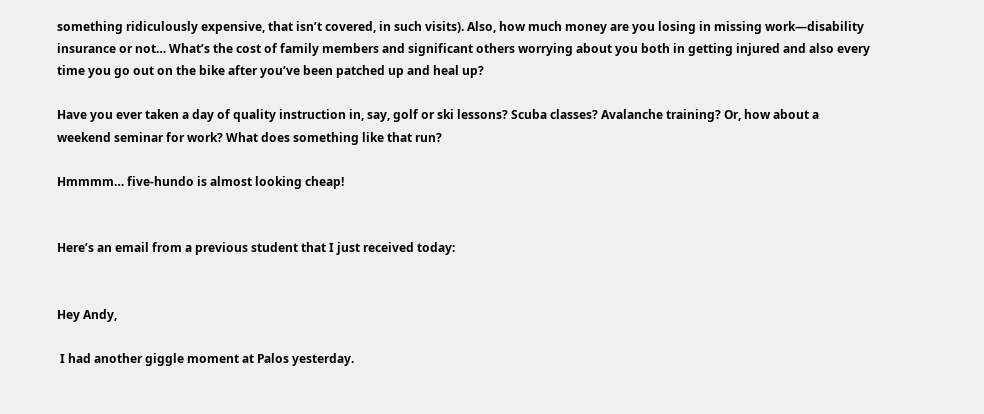something ridiculously expensive, that isn’t covered, in such visits). Also, how much money are you losing in missing work—disability insurance or not… What’s the cost of family members and significant others worrying about you both in getting injured and also every time you go out on the bike after you’ve been patched up and heal up?

Have you ever taken a day of quality instruction in, say, golf or ski lessons? Scuba classes? Avalanche training? Or, how about a weekend seminar for work? What does something like that run?

Hmmmm… five-hundo is almost looking cheap!


Here’s an email from a previous student that I just received today:


Hey Andy,

 I had another giggle moment at Palos yesterday.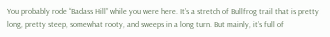You probably rode “Badass Hill” while you were here. It’s a stretch of Bullfrog trail that is pretty long, pretty steep, somewhat rooty, and sweeps in a long turn. But mainly, it’s full of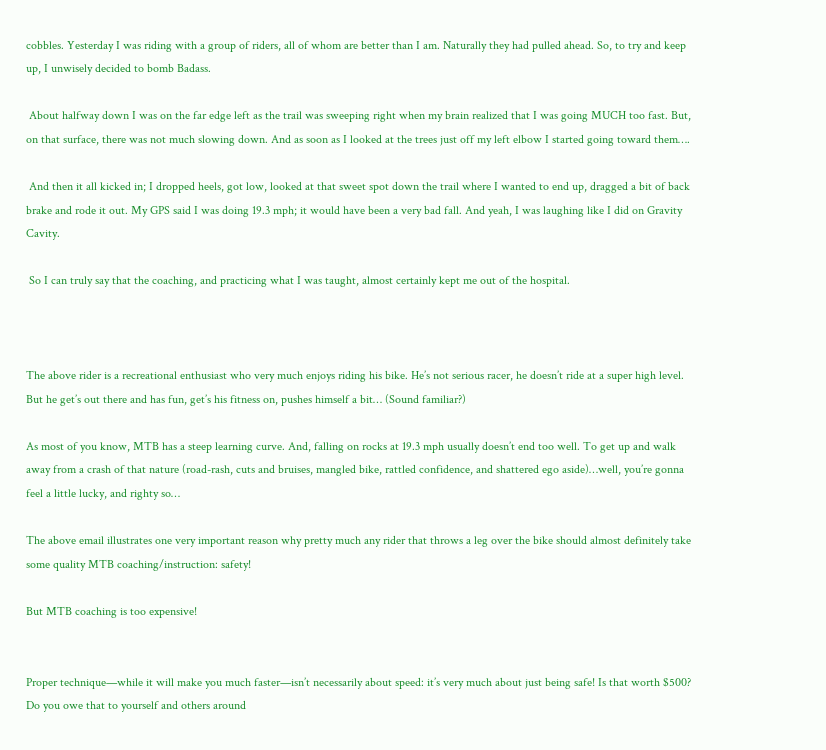cobbles. Yesterday I was riding with a group of riders, all of whom are better than I am. Naturally they had pulled ahead. So, to try and keep up, I unwisely decided to bomb Badass.

 About halfway down I was on the far edge left as the trail was sweeping right when my brain realized that I was going MUCH too fast. But, on that surface, there was not much slowing down. And as soon as I looked at the trees just off my left elbow I started going toward them….

 And then it all kicked in; I dropped heels, got low, looked at that sweet spot down the trail where I wanted to end up, dragged a bit of back brake and rode it out. My GPS said I was doing 19.3 mph; it would have been a very bad fall. And yeah, I was laughing like I did on Gravity Cavity.

 So I can truly say that the coaching, and practicing what I was taught, almost certainly kept me out of the hospital.



The above rider is a recreational enthusiast who very much enjoys riding his bike. He’s not serious racer, he doesn’t ride at a super high level. But he get’s out there and has fun, get’s his fitness on, pushes himself a bit… (Sound familiar?)

As most of you know, MTB has a steep learning curve. And, falling on rocks at 19.3 mph usually doesn’t end too well. To get up and walk away from a crash of that nature (road-rash, cuts and bruises, mangled bike, rattled confidence, and shattered ego aside)…well, you’re gonna feel a little lucky, and righty so…

The above email illustrates one very important reason why pretty much any rider that throws a leg over the bike should almost definitely take some quality MTB coaching/instruction: safety!

But MTB coaching is too expensive!


Proper technique—while it will make you much faster—isn’t necessarily about speed: it’s very much about just being safe! Is that worth $500? Do you owe that to yourself and others around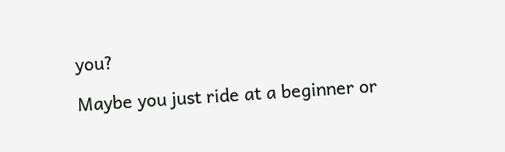you?

Maybe you just ride at a beginner or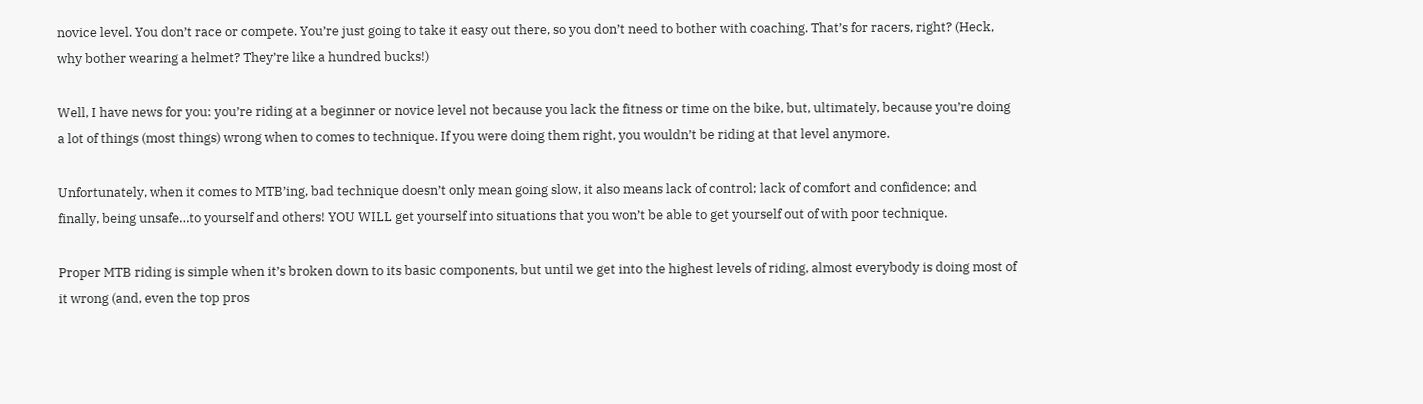novice level. You don’t race or compete. You’re just going to take it easy out there, so you don’t need to bother with coaching. That’s for racers, right? (Heck, why bother wearing a helmet? They’re like a hundred bucks!)

Well, I have news for you: you’re riding at a beginner or novice level not because you lack the fitness or time on the bike, but, ultimately, because you’re doing a lot of things (most things) wrong when to comes to technique. If you were doing them right, you wouldn’t be riding at that level anymore.

Unfortunately, when it comes to MTB’ing, bad technique doesn’t only mean going slow, it also means lack of control; lack of comfort and confidence; and finally, being unsafe…to yourself and others! YOU WILL get yourself into situations that you won’t be able to get yourself out of with poor technique.

Proper MTB riding is simple when it’s broken down to its basic components, but until we get into the highest levels of riding, almost everybody is doing most of it wrong (and, even the top pros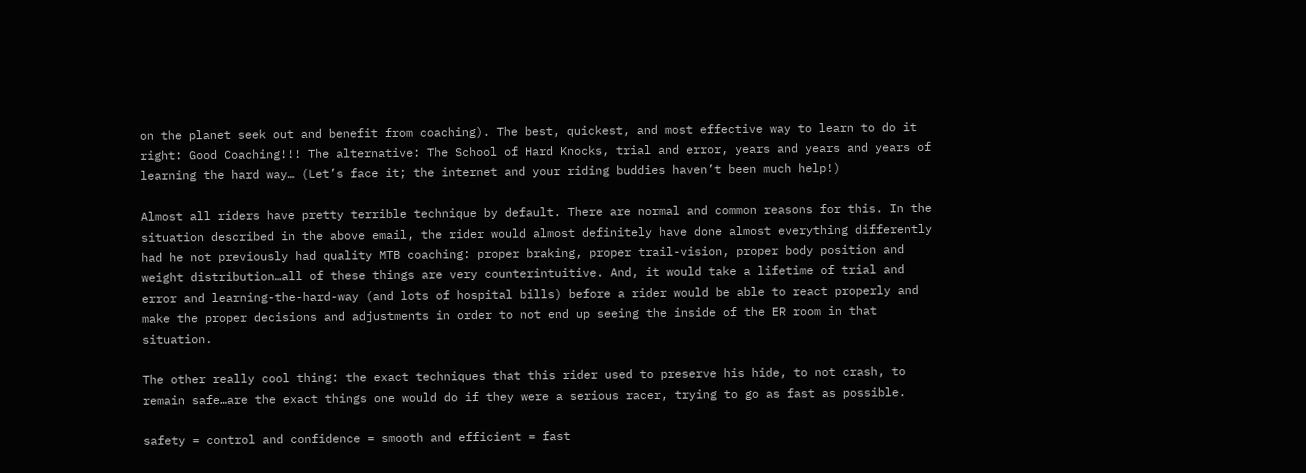on the planet seek out and benefit from coaching). The best, quickest, and most effective way to learn to do it right: Good Coaching!!! The alternative: The School of Hard Knocks, trial and error, years and years and years of learning the hard way… (Let’s face it; the internet and your riding buddies haven’t been much help!)

Almost all riders have pretty terrible technique by default. There are normal and common reasons for this. In the situation described in the above email, the rider would almost definitely have done almost everything differently had he not previously had quality MTB coaching: proper braking, proper trail-vision, proper body position and weight distribution…all of these things are very counterintuitive. And, it would take a lifetime of trial and error and learning-the-hard-way (and lots of hospital bills) before a rider would be able to react properly and make the proper decisions and adjustments in order to not end up seeing the inside of the ER room in that situation.

The other really cool thing: the exact techniques that this rider used to preserve his hide, to not crash, to remain safe…are the exact things one would do if they were a serious racer, trying to go as fast as possible.

safety = control and confidence = smooth and efficient = fast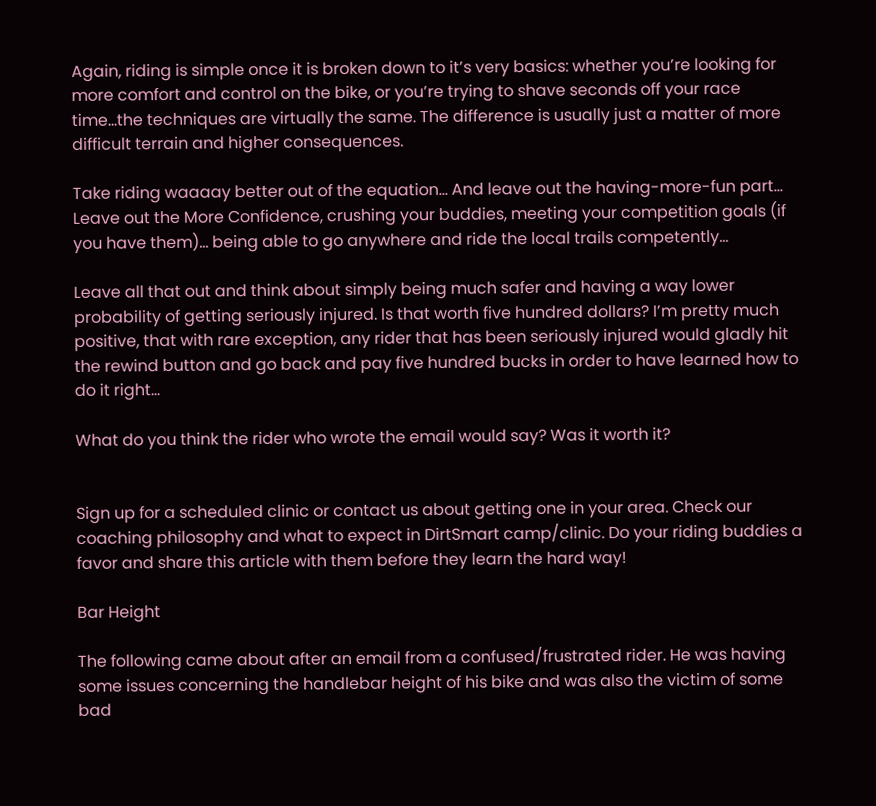Again, riding is simple once it is broken down to it’s very basics: whether you’re looking for more comfort and control on the bike, or you’re trying to shave seconds off your race time…the techniques are virtually the same. The difference is usually just a matter of more difficult terrain and higher consequences.

Take riding waaaay better out of the equation… And leave out the having-more-fun part… Leave out the More Confidence, crushing your buddies, meeting your competition goals (if you have them)… being able to go anywhere and ride the local trails competently…

Leave all that out and think about simply being much safer and having a way lower probability of getting seriously injured. Is that worth five hundred dollars? I’m pretty much positive, that with rare exception, any rider that has been seriously injured would gladly hit the rewind button and go back and pay five hundred bucks in order to have learned how to do it right…

What do you think the rider who wrote the email would say? Was it worth it?


Sign up for a scheduled clinic or contact us about getting one in your area. Check our coaching philosophy and what to expect in DirtSmart camp/clinic. Do your riding buddies a favor and share this article with them before they learn the hard way!

Bar Height

The following came about after an email from a confused/frustrated rider. He was having some issues concerning the handlebar height of his bike and was also the victim of some bad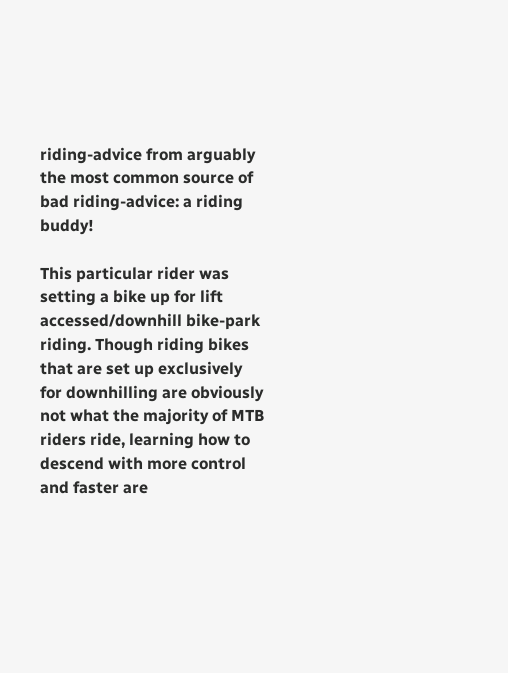riding-advice from arguably the most common source of bad riding-advice: a riding buddy!

This particular rider was setting a bike up for lift accessed/downhill bike-park riding. Though riding bikes that are set up exclusively for downhilling are obviously not what the majority of MTB riders ride, learning how to descend with more control and faster are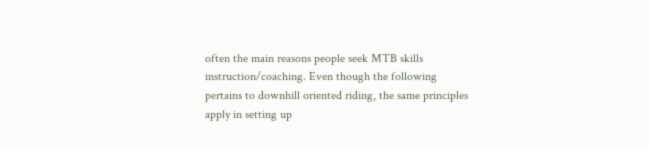often the main reasons people seek MTB skills instruction/coaching. Even though the following pertains to downhill oriented riding, the same principles apply in setting up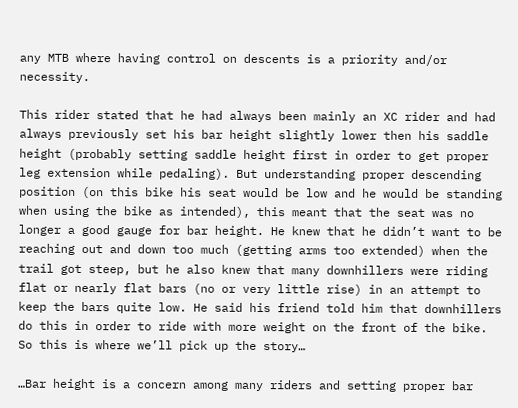any MTB where having control on descents is a priority and/or necessity.

This rider stated that he had always been mainly an XC rider and had always previously set his bar height slightly lower then his saddle height (probably setting saddle height first in order to get proper leg extension while pedaling). But understanding proper descending position (on this bike his seat would be low and he would be standing when using the bike as intended), this meant that the seat was no longer a good gauge for bar height. He knew that he didn’t want to be reaching out and down too much (getting arms too extended) when the trail got steep, but he also knew that many downhillers were riding flat or nearly flat bars (no or very little rise) in an attempt to keep the bars quite low. He said his friend told him that downhillers do this in order to ride with more weight on the front of the bike. So this is where we’ll pick up the story…

…Bar height is a concern among many riders and setting proper bar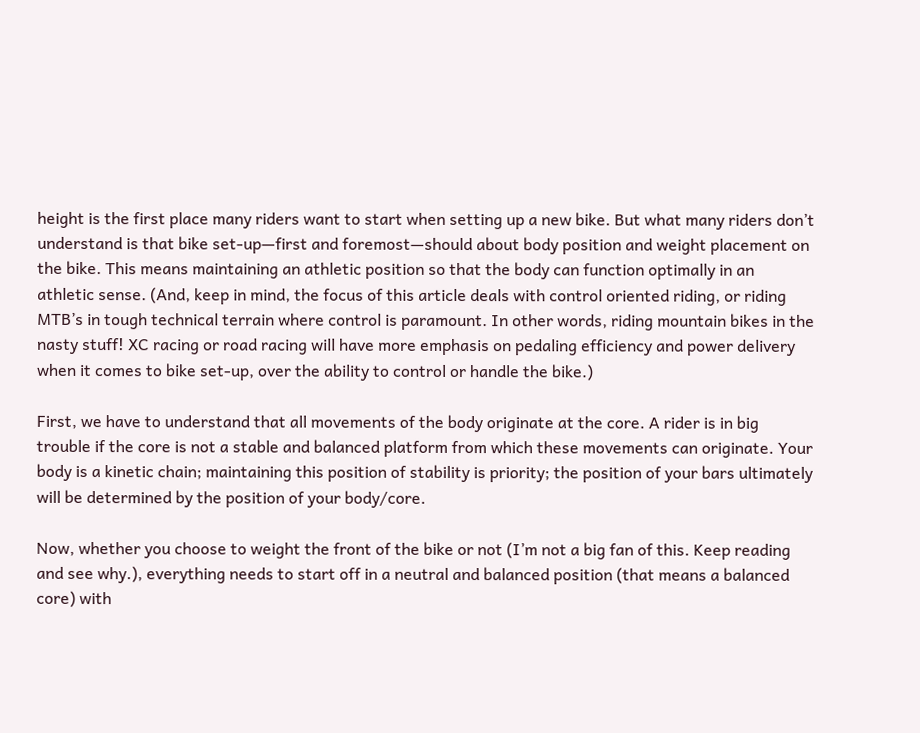height is the first place many riders want to start when setting up a new bike. But what many riders don’t understand is that bike set-up—first and foremost—should about body position and weight placement on the bike. This means maintaining an athletic position so that the body can function optimally in an athletic sense. (And, keep in mind, the focus of this article deals with control oriented riding, or riding MTB’s in tough technical terrain where control is paramount. In other words, riding mountain bikes in the nasty stuff! XC racing or road racing will have more emphasis on pedaling efficiency and power delivery when it comes to bike set-up, over the ability to control or handle the bike.)

First, we have to understand that all movements of the body originate at the core. A rider is in big trouble if the core is not a stable and balanced platform from which these movements can originate. Your body is a kinetic chain; maintaining this position of stability is priority; the position of your bars ultimately will be determined by the position of your body/core.

Now, whether you choose to weight the front of the bike or not (I’m not a big fan of this. Keep reading and see why.), everything needs to start off in a neutral and balanced position (that means a balanced core) with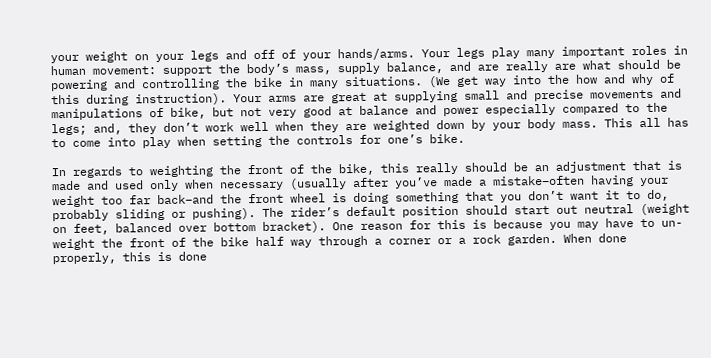your weight on your legs and off of your hands/arms. Your legs play many important roles in human movement: support the body’s mass, supply balance, and are really are what should be powering and controlling the bike in many situations. (We get way into the how and why of this during instruction). Your arms are great at supplying small and precise movements and manipulations of bike, but not very good at balance and power especially compared to the legs; and, they don’t work well when they are weighted down by your body mass. This all has to come into play when setting the controls for one’s bike.

In regards to weighting the front of the bike, this really should be an adjustment that is made and used only when necessary (usually after you’ve made a mistake–often having your weight too far back–and the front wheel is doing something that you don’t want it to do, probably sliding or pushing). The rider’s default position should start out neutral (weight on feet, balanced over bottom bracket). One reason for this is because you may have to un-weight the front of the bike half way through a corner or a rock garden. When done properly, this is done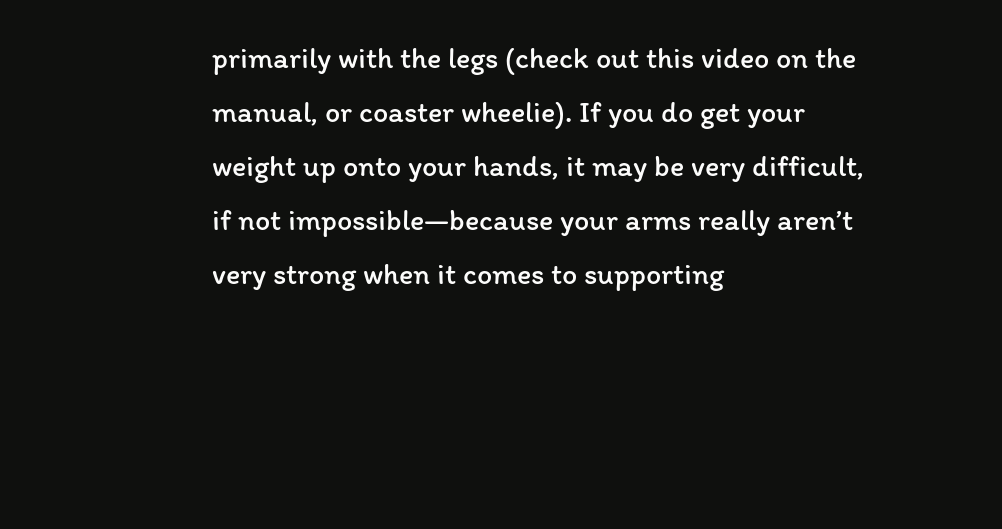primarily with the legs (check out this video on the manual, or coaster wheelie). If you do get your weight up onto your hands, it may be very difficult, if not impossible—because your arms really aren’t very strong when it comes to supporting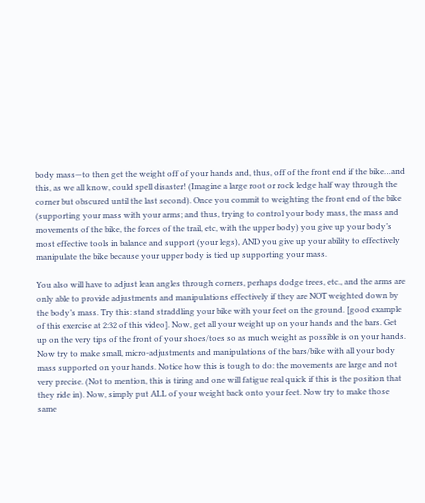body mass—to then get the weight off of your hands and, thus, off of the front end if the bike…and this, as we all know, could spell disaster! (Imagine a large root or rock ledge half way through the corner but obscured until the last second). Once you commit to weighting the front end of the bike (supporting your mass with your arms; and thus, trying to control your body mass, the mass and movements of the bike, the forces of the trail, etc, with the upper body) you give up your body’s most effective tools in balance and support (your legs), AND you give up your ability to effectively manipulate the bike because your upper body is tied up supporting your mass.

You also will have to adjust lean angles through corners, perhaps dodge trees, etc., and the arms are only able to provide adjustments and manipulations effectively if they are NOT weighted down by the body’s mass. Try this: stand straddling your bike with your feet on the ground. [good example of this exercise at 2:32 of this video]. Now, get all your weight up on your hands and the bars. Get up on the very tips of the front of your shoes/toes so as much weight as possible is on your hands. Now try to make small, micro-adjustments and manipulations of the bars/bike with all your body mass supported on your hands. Notice how this is tough to do: the movements are large and not very precise. (Not to mention, this is tiring and one will fatigue real quick if this is the position that they ride in). Now, simply put ALL of your weight back onto your feet. Now try to make those same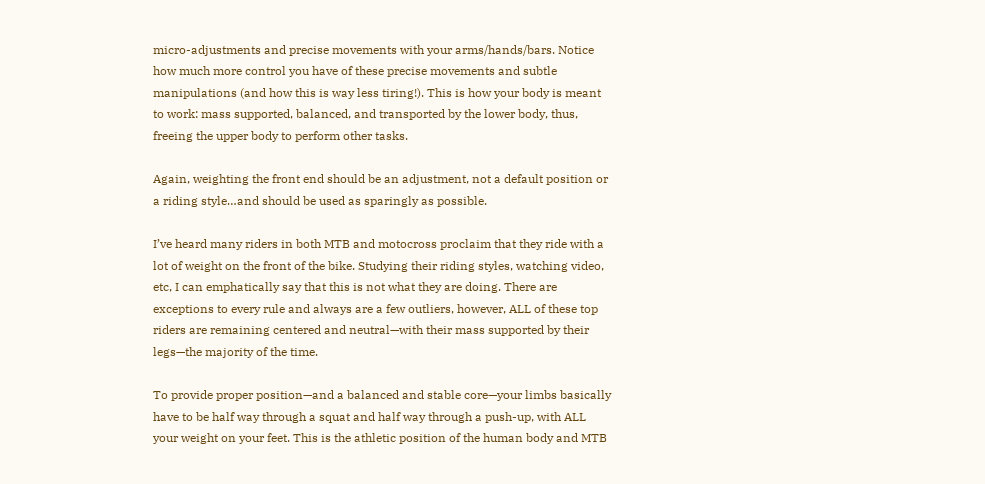micro-adjustments and precise movements with your arms/hands/bars. Notice how much more control you have of these precise movements and subtle manipulations (and how this is way less tiring!). This is how your body is meant to work: mass supported, balanced, and transported by the lower body, thus, freeing the upper body to perform other tasks.

Again, weighting the front end should be an adjustment, not a default position or a riding style…and should be used as sparingly as possible.

I’ve heard many riders in both MTB and motocross proclaim that they ride with a lot of weight on the front of the bike. Studying their riding styles, watching video, etc, I can emphatically say that this is not what they are doing. There are exceptions to every rule and always are a few outliers, however, ALL of these top riders are remaining centered and neutral—with their mass supported by their legs—the majority of the time.

To provide proper position—and a balanced and stable core—your limbs basically have to be half way through a squat and half way through a push-up, with ALL your weight on your feet. This is the athletic position of the human body and MTB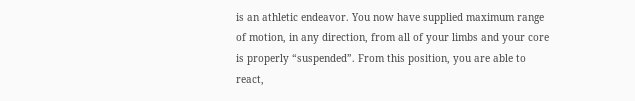is an athletic endeavor. You now have supplied maximum range of motion, in any direction, from all of your limbs and your core is properly “suspended”. From this position, you are able to react,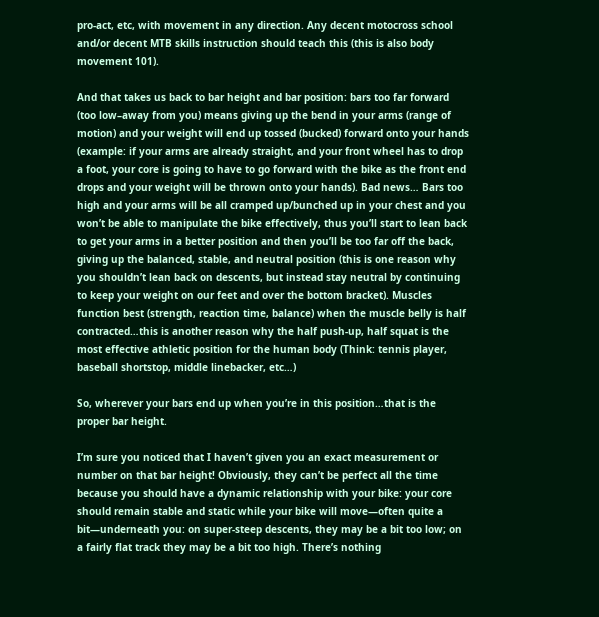pro-act, etc, with movement in any direction. Any decent motocross school and/or decent MTB skills instruction should teach this (this is also body movement 101).

And that takes us back to bar height and bar position: bars too far forward (too low–away from you) means giving up the bend in your arms (range of motion) and your weight will end up tossed (bucked) forward onto your hands (example: if your arms are already straight, and your front wheel has to drop a foot, your core is going to have to go forward with the bike as the front end drops and your weight will be thrown onto your hands). Bad news… Bars too high and your arms will be all cramped up/bunched up in your chest and you won’t be able to manipulate the bike effectively, thus you’ll start to lean back to get your arms in a better position and then you’ll be too far off the back, giving up the balanced, stable, and neutral position (this is one reason why you shouldn’t lean back on descents, but instead stay neutral by continuing to keep your weight on our feet and over the bottom bracket). Muscles function best (strength, reaction time, balance) when the muscle belly is half contracted…this is another reason why the half push-up, half squat is the most effective athletic position for the human body (Think: tennis player, baseball shortstop, middle linebacker, etc…)

So, wherever your bars end up when you’re in this position…that is the proper bar height.

I’m sure you noticed that I haven’t given you an exact measurement or number on that bar height! Obviously, they can’t be perfect all the time because you should have a dynamic relationship with your bike: your core should remain stable and static while your bike will move—often quite a bit—underneath you: on super-steep descents, they may be a bit too low; on a fairly flat track they may be a bit too high. There’s nothing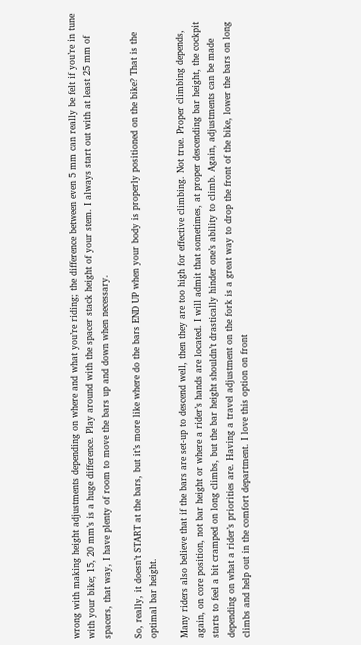wrong with making height adjustments depending on where and what you’re riding; the difference between even 5 mm can really be felt if you’re in tune with your bike; 15, 20 mm’s is a huge difference. Play around with the spacer stack height of your stem. I always start out with at least 25 mm of spacers, that way, I have plenty of room to move the bars up and down when necessary.

So, really, it doesn’t START at the bars, but it’s more like where do the bars END UP when your body is properly positioned on the bike? That is the optimal bar height.

Many riders also believe that if the bars are set-up to descend well, then they are too high for effective climbing. Not true. Proper climbing depends, again, on core position, not bar height or where a rider’s hands are located. I will admit that sometimes, at proper descending bar height, the cockpit starts to feel a bit cramped on long climbs, but the bar height shouldn’t drastically hinder one’s ability to climb. Again, adjustments can be made depending on what a rider’s priorities are. Having a travel adjustment on the fork is a great way to drop the front of the bike, lower the bars on long climbs and help out in the comfort department. I love this option on front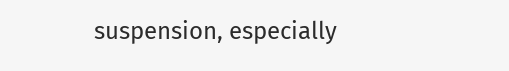suspension, especially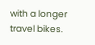with a longer travel bikes.